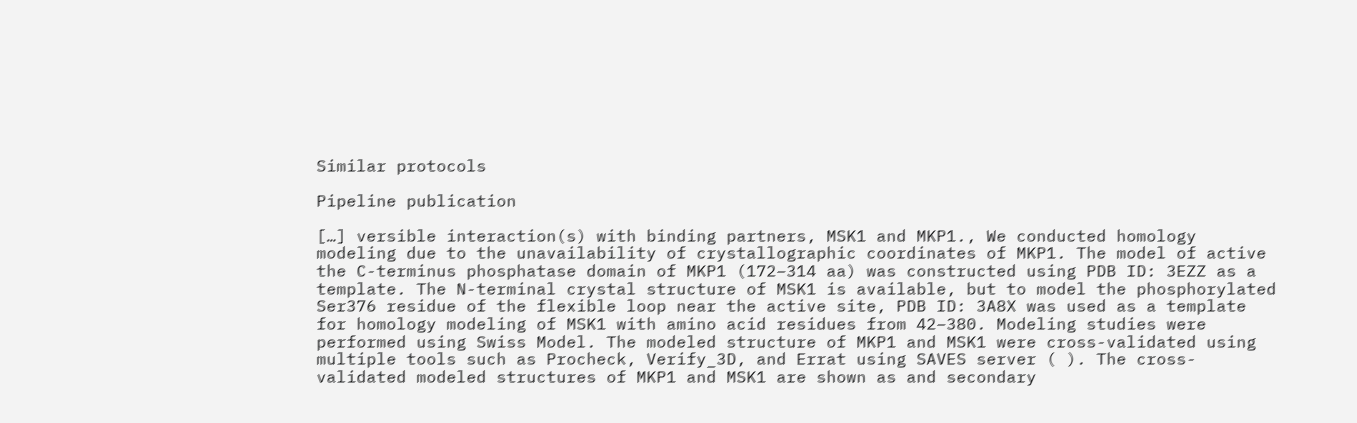Similar protocols

Pipeline publication

[…] versible interaction(s) with binding partners, MSK1 and MKP1., We conducted homology modeling due to the unavailability of crystallographic coordinates of MKP1. The model of active the C-terminus phosphatase domain of MKP1 (172–314 aa) was constructed using PDB ID: 3EZZ as a template. The N-terminal crystal structure of MSK1 is available, but to model the phosphorylated Ser376 residue of the flexible loop near the active site, PDB ID: 3A8X was used as a template for homology modeling of MSK1 with amino acid residues from 42–380. Modeling studies were performed using Swiss Model. The modeled structure of MKP1 and MSK1 were cross-validated using multiple tools such as Procheck, Verify_3D, and Errat using SAVES server ( ). The cross-validated modeled structures of MKP1 and MSK1 are shown as and secondary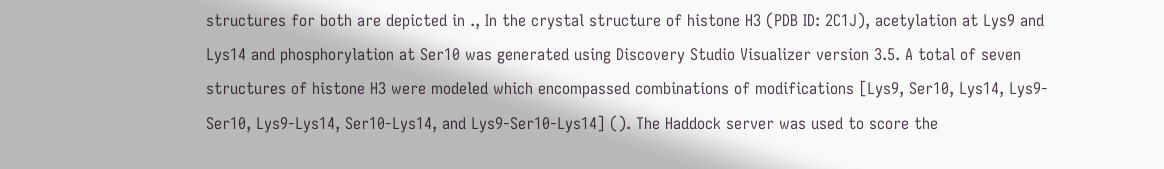structures for both are depicted in ., In the crystal structure of histone H3 (PDB ID: 2C1J), acetylation at Lys9 and Lys14 and phosphorylation at Ser10 was generated using Discovery Studio Visualizer version 3.5. A total of seven structures of histone H3 were modeled which encompassed combinations of modifications [Lys9, Ser10, Lys14, Lys9-Ser10, Lys9-Lys14, Ser10-Lys14, and Lys9-Ser10-Lys14] (). The Haddock server was used to score the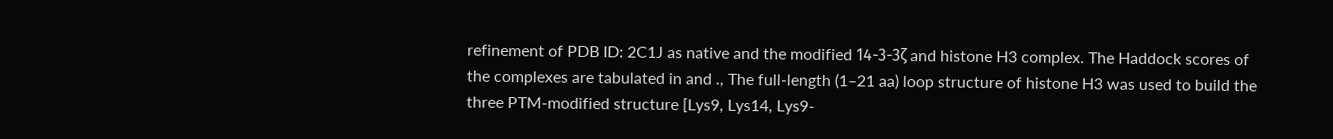refinement of PDB ID: 2C1J as native and the modified 14-3-3ζ and histone H3 complex. The Haddock scores of the complexes are tabulated in and ., The full-length (1–21 aa) loop structure of histone H3 was used to build the three PTM-modified structure [Lys9, Lys14, Lys9-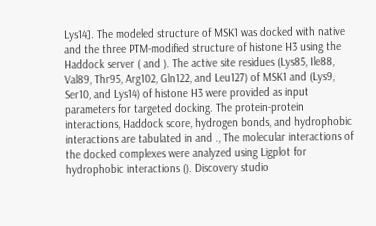Lys14]. The modeled structure of MSK1 was docked with native and the three PTM-modified structure of histone H3 using the Haddock server ( and ). The active site residues (Lys85, Ile88, Val89, Thr95, Arg102, Gln122, and Leu127) of MSK1 and (Lys9, Ser10, and Lys14) of histone H3 were provided as input parameters for targeted docking. The protein-protein interactions, Haddock score, hydrogen bonds, and hydrophobic interactions are tabulated in and ., The molecular interactions of the docked complexes were analyzed using Ligplot for hydrophobic interactions (). Discovery studio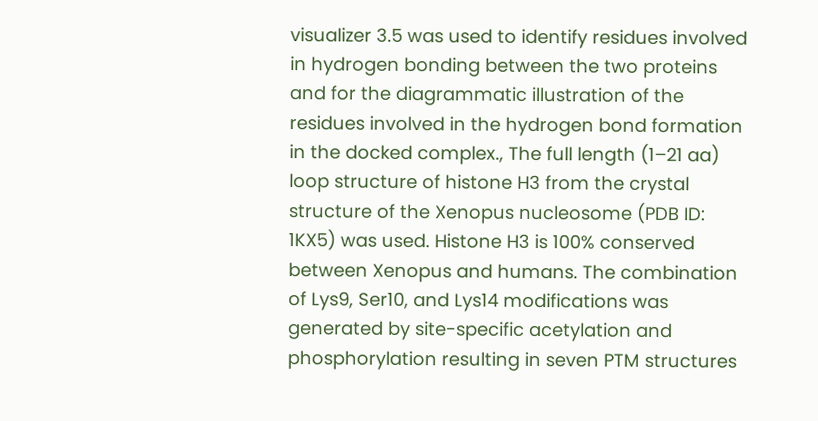visualizer 3.5 was used to identify residues involved in hydrogen bonding between the two proteins and for the diagrammatic illustration of the residues involved in the hydrogen bond formation in the docked complex., The full length (1–21 aa) loop structure of histone H3 from the crystal structure of the Xenopus nucleosome (PDB ID: 1KX5) was used. Histone H3 is 100% conserved between Xenopus and humans. The combination of Lys9, Ser10, and Lys14 modifications was generated by site-specific acetylation and phosphorylation resulting in seven PTM structures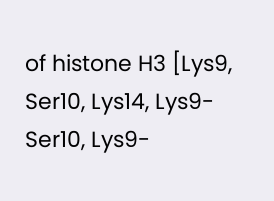of histone H3 [Lys9, Ser10, Lys14, Lys9-Ser10, Lys9-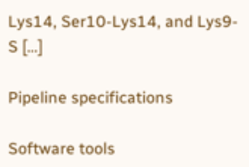Lys14, Ser10-Lys14, and Lys9-S […]

Pipeline specifications

Software tools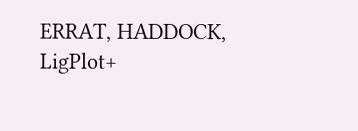ERRAT, HADDOCK, LigPlot+